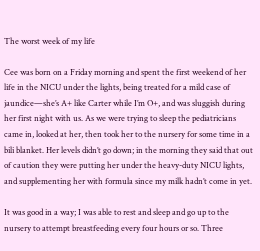The worst week of my life

Cee was born on a Friday morning and spent the first weekend of her life in the NICU under the lights, being treated for a mild case of jaundice—she’s A+ like Carter while I’m O+, and was sluggish during her first night with us. As we were trying to sleep the pediatricians came in, looked at her, then took her to the nursery for some time in a bili blanket. Her levels didn’t go down; in the morning they said that out of caution they were putting her under the heavy-duty NICU lights, and supplementing her with formula since my milk hadn’t come in yet.

It was good in a way; I was able to rest and sleep and go up to the nursery to attempt breastfeeding every four hours or so. Three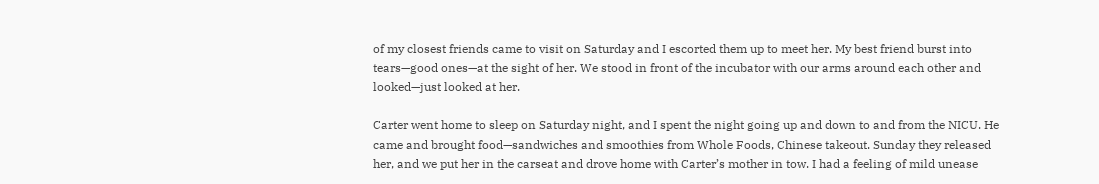of my closest friends came to visit on Saturday and I escorted them up to meet her. My best friend burst into tears—good ones—at the sight of her. We stood in front of the incubator with our arms around each other and looked—just looked at her.

Carter went home to sleep on Saturday night, and I spent the night going up and down to and from the NICU. He came and brought food—sandwiches and smoothies from Whole Foods, Chinese takeout. Sunday they released her, and we put her in the carseat and drove home with Carter’s mother in tow. I had a feeling of mild unease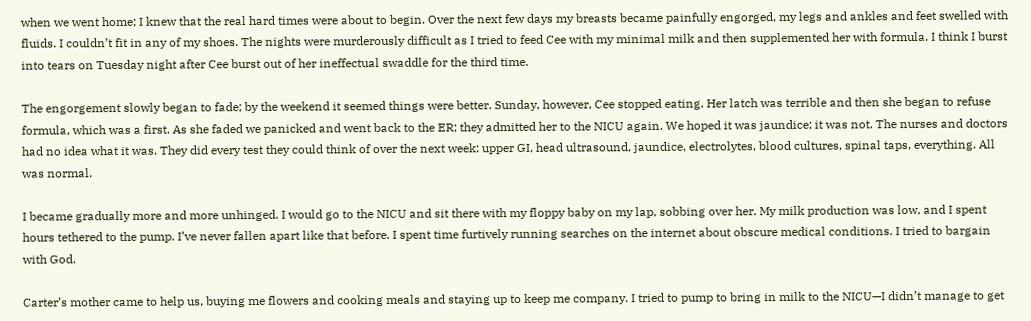when we went home; I knew that the real hard times were about to begin. Over the next few days my breasts became painfully engorged, my legs and ankles and feet swelled with fluids. I couldn’t fit in any of my shoes. The nights were murderously difficult as I tried to feed Cee with my minimal milk and then supplemented her with formula. I think I burst into tears on Tuesday night after Cee burst out of her ineffectual swaddle for the third time.

The engorgement slowly began to fade; by the weekend it seemed things were better. Sunday, however, Cee stopped eating. Her latch was terrible and then she began to refuse formula, which was a first. As she faded we panicked and went back to the ER; they admitted her to the NICU again. We hoped it was jaundice; it was not. The nurses and doctors had no idea what it was. They did every test they could think of over the next week: upper GI, head ultrasound, jaundice, electrolytes, blood cultures, spinal taps, everything. All was normal.

I became gradually more and more unhinged. I would go to the NICU and sit there with my floppy baby on my lap, sobbing over her. My milk production was low, and I spent hours tethered to the pump. I’ve never fallen apart like that before. I spent time furtively running searches on the internet about obscure medical conditions. I tried to bargain with God.

Carter’s mother came to help us, buying me flowers and cooking meals and staying up to keep me company. I tried to pump to bring in milk to the NICU—I didn’t manage to get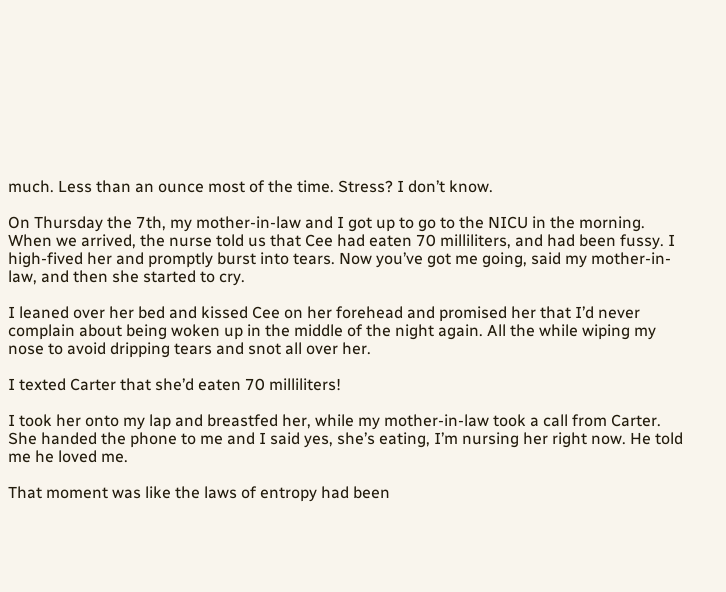much. Less than an ounce most of the time. Stress? I don’t know.

On Thursday the 7th, my mother-in-law and I got up to go to the NICU in the morning. When we arrived, the nurse told us that Cee had eaten 70 milliliters, and had been fussy. I high-fived her and promptly burst into tears. Now you’ve got me going, said my mother-in-law, and then she started to cry.

I leaned over her bed and kissed Cee on her forehead and promised her that I’d never complain about being woken up in the middle of the night again. All the while wiping my nose to avoid dripping tears and snot all over her.

I texted Carter that she’d eaten 70 milliliters!

I took her onto my lap and breastfed her, while my mother-in-law took a call from Carter. She handed the phone to me and I said yes, she’s eating, I’m nursing her right now. He told me he loved me.

That moment was like the laws of entropy had been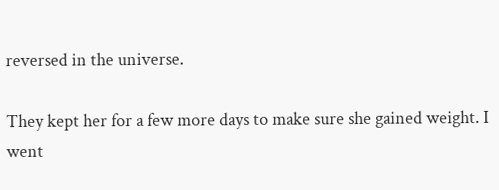reversed in the universe.

They kept her for a few more days to make sure she gained weight. I went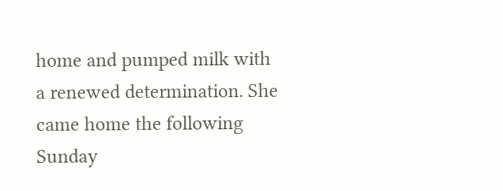home and pumped milk with a renewed determination. She came home the following Sunday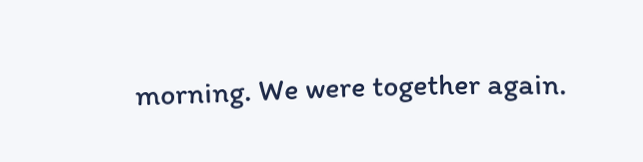morning. We were together again.